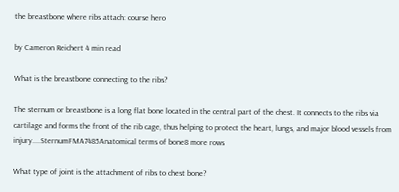the breastbone where ribs attach: course hero

by Cameron Reichert 4 min read

What is the breastbone connecting to the ribs?

The sternum or breastbone is a long flat bone located in the central part of the chest. It connects to the ribs via cartilage and forms the front of the rib cage, thus helping to protect the heart, lungs, and major blood vessels from injury....SternumFMA7485Anatomical terms of bone8 more rows

What type of joint is the attachment of ribs to chest bone?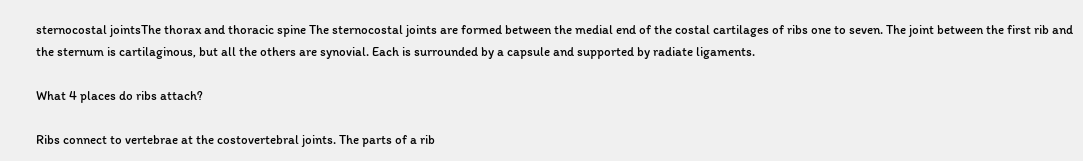sternocostal jointsThe thorax and thoracic spine The sternocostal joints are formed between the medial end of the costal cartilages of ribs one to seven. The joint between the first rib and the sternum is cartilaginous, but all the others are synovial. Each is surrounded by a capsule and supported by radiate ligaments.

What 4 places do ribs attach?

Ribs connect to vertebrae at the costovertebral joints. The parts of a rib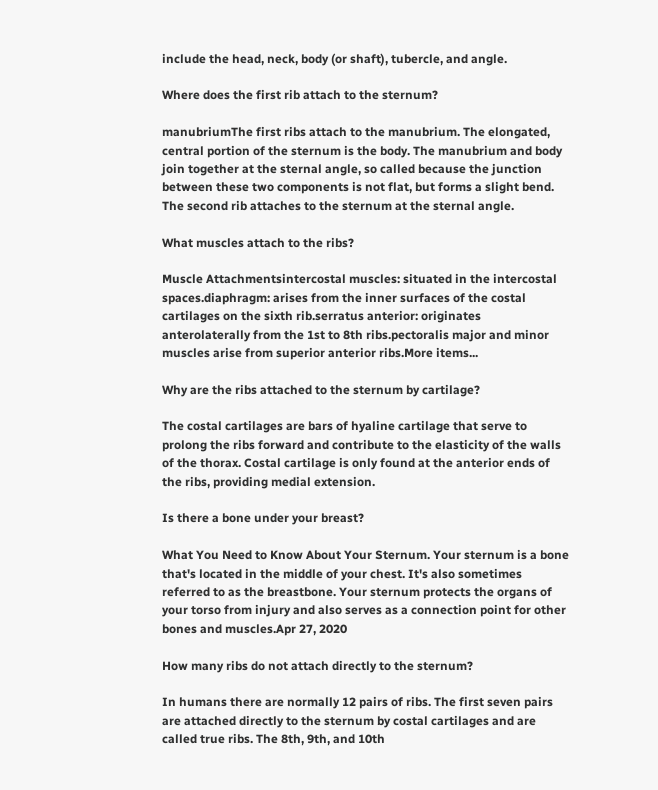include the head, neck, body (or shaft), tubercle, and angle.

Where does the first rib attach to the sternum?

manubriumThe first ribs attach to the manubrium. The elongated, central portion of the sternum is the body. The manubrium and body join together at the sternal angle, so called because the junction between these two components is not flat, but forms a slight bend. The second rib attaches to the sternum at the sternal angle.

What muscles attach to the ribs?

Muscle Attachmentsintercostal muscles: situated in the intercostal spaces.diaphragm: arises from the inner surfaces of the costal cartilages on the sixth rib.serratus anterior: originates anterolaterally from the 1st to 8th ribs.pectoralis major and minor muscles arise from superior anterior ribs.More items...

Why are the ribs attached to the sternum by cartilage?

The costal cartilages are bars of hyaline cartilage that serve to prolong the ribs forward and contribute to the elasticity of the walls of the thorax. Costal cartilage is only found at the anterior ends of the ribs, providing medial extension.

Is there a bone under your breast?

What You Need to Know About Your Sternum. Your sternum is a bone that's located in the middle of your chest. It's also sometimes referred to as the breastbone. Your sternum protects the organs of your torso from injury and also serves as a connection point for other bones and muscles.Apr 27, 2020

How many ribs do not attach directly to the sternum?

In humans there are normally 12 pairs of ribs. The first seven pairs are attached directly to the sternum by costal cartilages and are called true ribs. The 8th, 9th, and 10th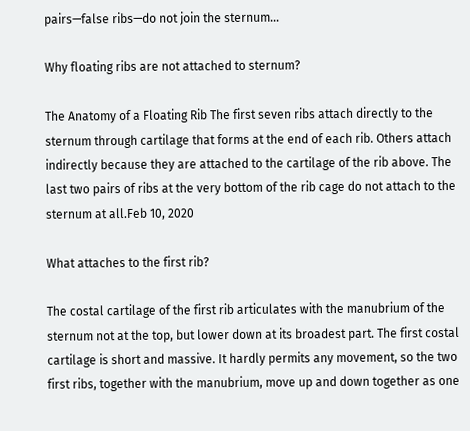pairs—false ribs—do not join the sternum…

Why floating ribs are not attached to sternum?

The Anatomy of a Floating Rib The first seven ribs attach directly to the sternum through cartilage that forms at the end of each rib. Others attach indirectly because they are attached to the cartilage of the rib above. The last two pairs of ribs at the very bottom of the rib cage do not attach to the sternum at all.Feb 10, 2020

What attaches to the first rib?

The costal cartilage of the first rib articulates with the manubrium of the sternum not at the top, but lower down at its broadest part. The first costal cartilage is short and massive. It hardly permits any movement, so the two first ribs, together with the manubrium, move up and down together as one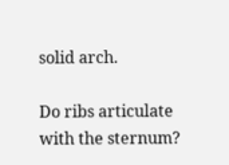solid arch.

Do ribs articulate with the sternum?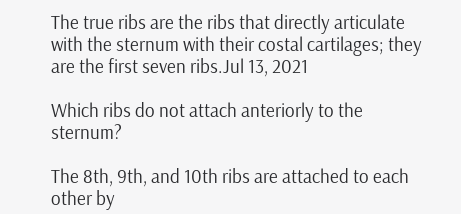The true ribs are the ribs that directly articulate with the sternum with their costal cartilages; they are the first seven ribs.Jul 13, 2021

Which ribs do not attach anteriorly to the sternum?

The 8th, 9th, and 10th ribs are attached to each other by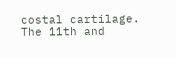costal cartilage. The 11th and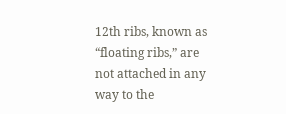12th ribs, known as “floating ribs,” are not attached in any way to the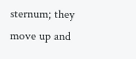sternum; they move up and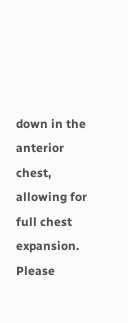down in the anterior chest, allowing for full chest expansion. Please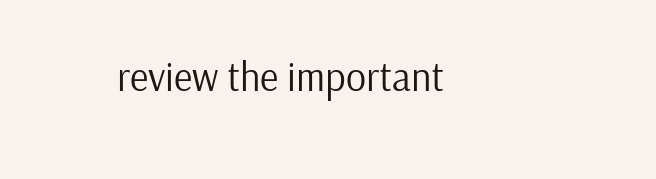review the important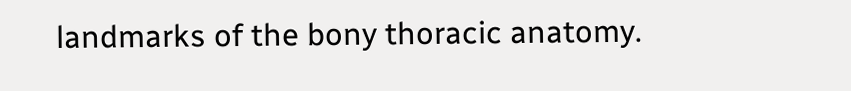landmarks of the bony thoracic anatomy.